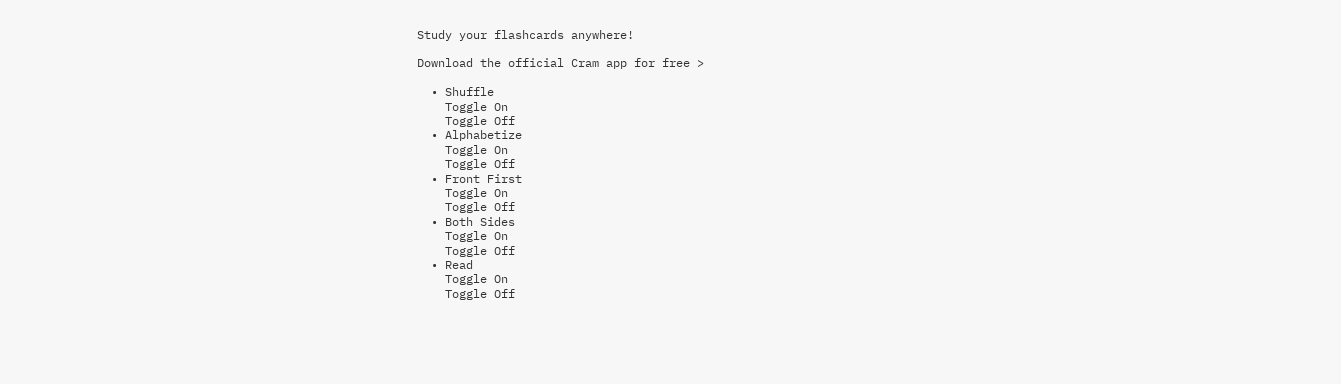Study your flashcards anywhere!

Download the official Cram app for free >

  • Shuffle
    Toggle On
    Toggle Off
  • Alphabetize
    Toggle On
    Toggle Off
  • Front First
    Toggle On
    Toggle Off
  • Both Sides
    Toggle On
    Toggle Off
  • Read
    Toggle On
    Toggle Off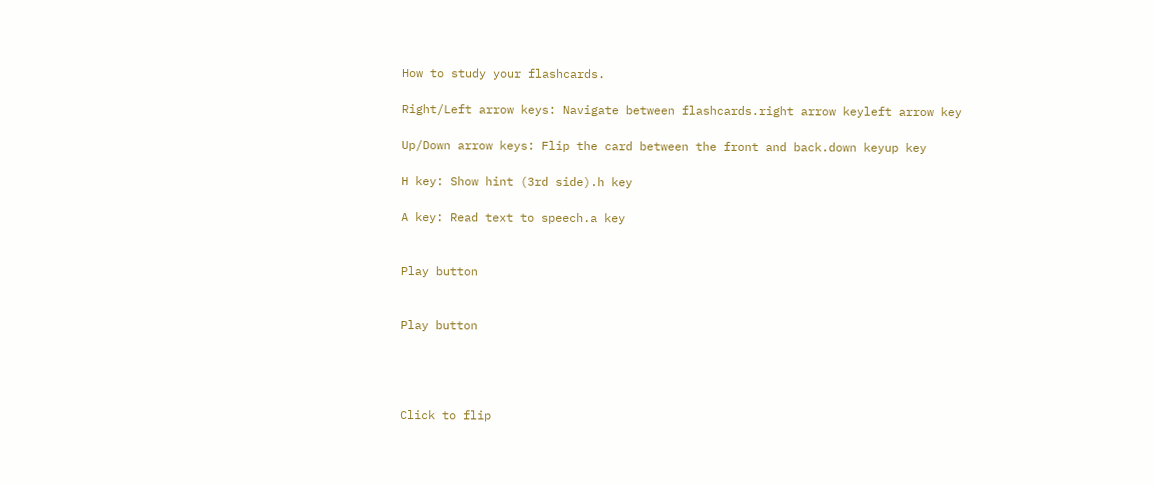How to study your flashcards.

Right/Left arrow keys: Navigate between flashcards.right arrow keyleft arrow key

Up/Down arrow keys: Flip the card between the front and back.down keyup key

H key: Show hint (3rd side).h key

A key: Read text to speech.a key


Play button


Play button




Click to flip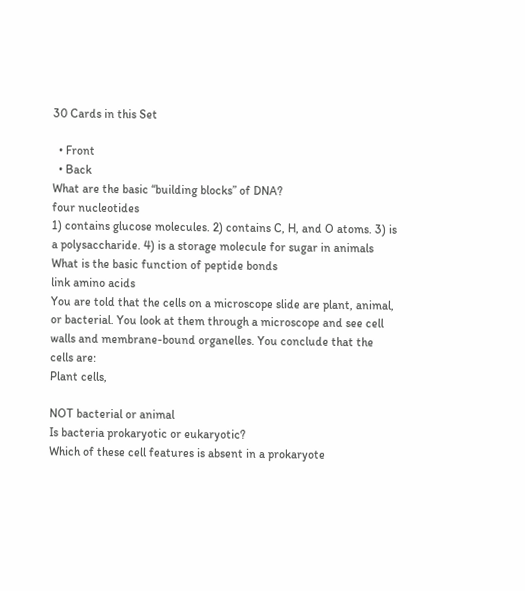30 Cards in this Set

  • Front
  • Back
What are the basic “building blocks” of DNA?
four nucleotides
1) contains glucose molecules. 2) contains C, H, and O atoms. 3) is a polysaccharide. 4) is a storage molecule for sugar in animals
What is the basic function of peptide bonds
link amino acids
You are told that the cells on a microscope slide are plant, animal, or bacterial. You look at them through a microscope and see cell walls and membrane-bound organelles. You conclude that the cells are:
Plant cells,

NOT bacterial or animal
Is bacteria prokaryotic or eukaryotic?
Which of these cell features is absent in a prokaryote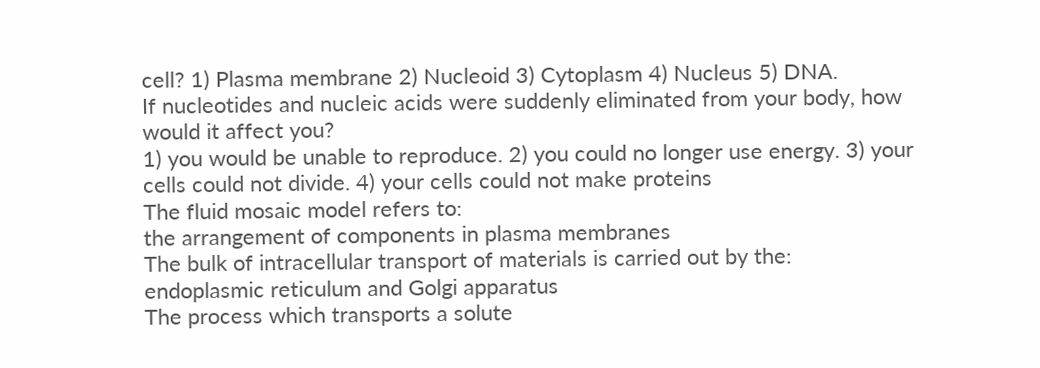cell? 1) Plasma membrane 2) Nucleoid 3) Cytoplasm 4) Nucleus 5) DNA.
If nucleotides and nucleic acids were suddenly eliminated from your body, how would it affect you?
1) you would be unable to reproduce. 2) you could no longer use energy. 3) your cells could not divide. 4) your cells could not make proteins
The fluid mosaic model refers to:
the arrangement of components in plasma membranes
The bulk of intracellular transport of materials is carried out by the:
endoplasmic reticulum and Golgi apparatus
The process which transports a solute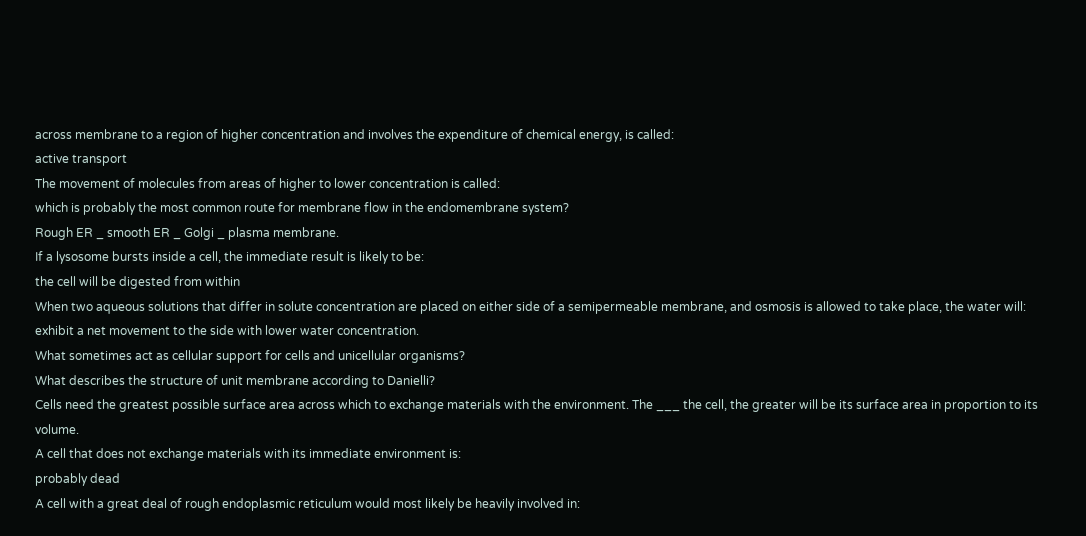across membrane to a region of higher concentration and involves the expenditure of chemical energy, is called:
active transport
The movement of molecules from areas of higher to lower concentration is called:
which is probably the most common route for membrane flow in the endomembrane system?
Rough ER _ smooth ER _ Golgi _ plasma membrane.
If a lysosome bursts inside a cell, the immediate result is likely to be:
the cell will be digested from within
When two aqueous solutions that differ in solute concentration are placed on either side of a semipermeable membrane, and osmosis is allowed to take place, the water will:
exhibit a net movement to the side with lower water concentration.
What sometimes act as cellular support for cells and unicellular organisms?
What describes the structure of unit membrane according to Danielli?
Cells need the greatest possible surface area across which to exchange materials with the environment. The ___ the cell, the greater will be its surface area in proportion to its volume.
A cell that does not exchange materials with its immediate environment is:
probably dead
A cell with a great deal of rough endoplasmic reticulum would most likely be heavily involved in: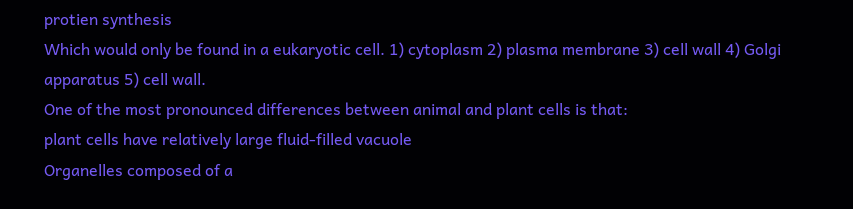protien synthesis
Which would only be found in a eukaryotic cell. 1) cytoplasm 2) plasma membrane 3) cell wall 4) Golgi apparatus 5) cell wall.
One of the most pronounced differences between animal and plant cells is that:
plant cells have relatively large fluid-filled vacuole
Organelles composed of a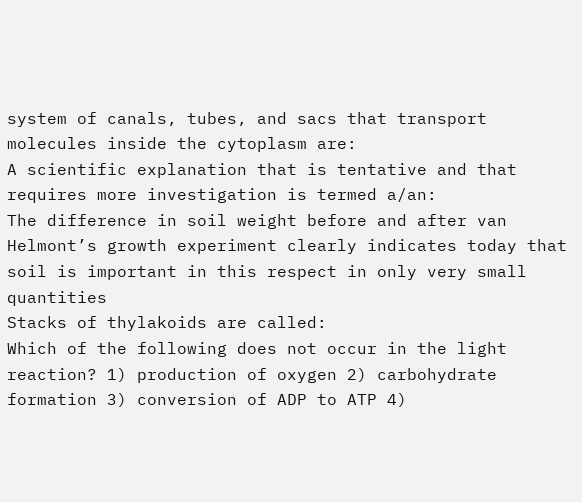system of canals, tubes, and sacs that transport molecules inside the cytoplasm are:
A scientific explanation that is tentative and that requires more investigation is termed a/an:
The difference in soil weight before and after van Helmont’s growth experiment clearly indicates today that
soil is important in this respect in only very small quantities
Stacks of thylakoids are called:
Which of the following does not occur in the light reaction? 1) production of oxygen 2) carbohydrate formation 3) conversion of ADP to ATP 4)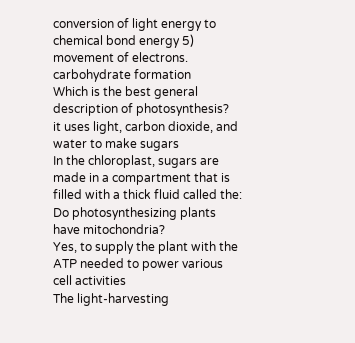conversion of light energy to chemical bond energy 5) movement of electrons.
carbohydrate formation
Which is the best general description of photosynthesis?
it uses light, carbon dioxide, and water to make sugars
In the chloroplast, sugars are made in a compartment that is filled with a thick fluid called the:
Do photosynthesizing plants have mitochondria?
Yes, to supply the plant with the ATP needed to power various cell activities
The light-harvesting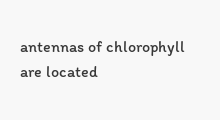antennas of chlorophyll are located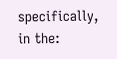specifically, in the: